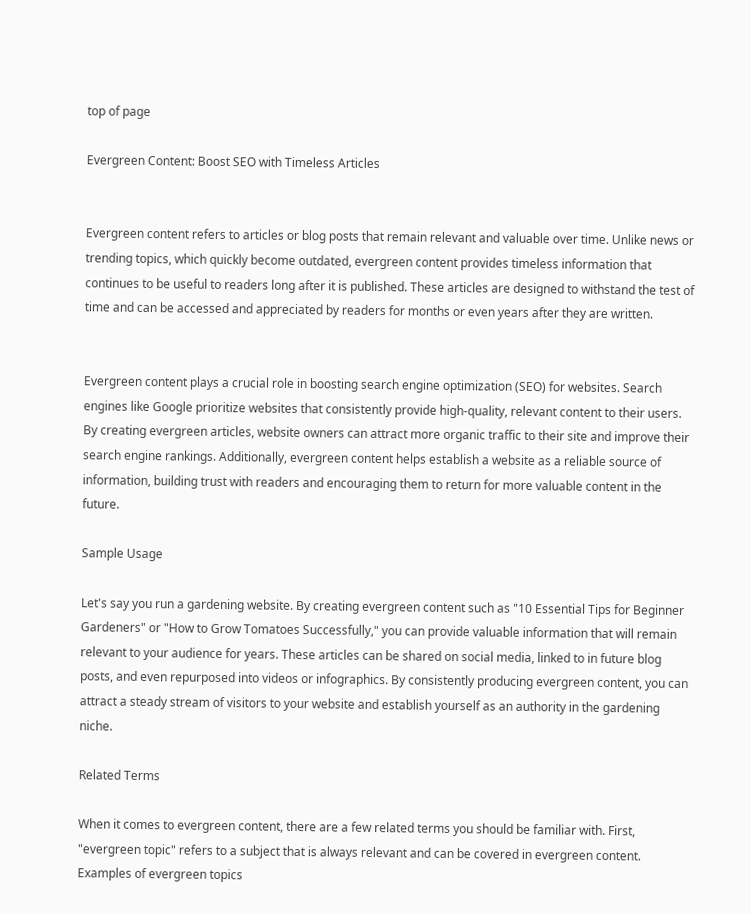top of page

Evergreen Content: Boost SEO with Timeless Articles


Evergreen content refers to articles or blog posts that remain relevant and valuable over time. Unlike news or trending topics, which quickly become outdated, evergreen content provides timeless information that continues to be useful to readers long after it is published. These articles are designed to withstand the test of time and can be accessed and appreciated by readers for months or even years after they are written.


Evergreen content plays a crucial role in boosting search engine optimization (SEO) for websites. Search engines like Google prioritize websites that consistently provide high-quality, relevant content to their users. By creating evergreen articles, website owners can attract more organic traffic to their site and improve their search engine rankings. Additionally, evergreen content helps establish a website as a reliable source of information, building trust with readers and encouraging them to return for more valuable content in the future.

Sample Usage

Let's say you run a gardening website. By creating evergreen content such as "10 Essential Tips for Beginner Gardeners" or "How to Grow Tomatoes Successfully," you can provide valuable information that will remain relevant to your audience for years. These articles can be shared on social media, linked to in future blog posts, and even repurposed into videos or infographics. By consistently producing evergreen content, you can attract a steady stream of visitors to your website and establish yourself as an authority in the gardening niche.

Related Terms

When it comes to evergreen content, there are a few related terms you should be familiar with. First, "evergreen topic" refers to a subject that is always relevant and can be covered in evergreen content. Examples of evergreen topics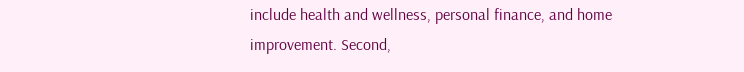include health and wellness, personal finance, and home improvement. Second,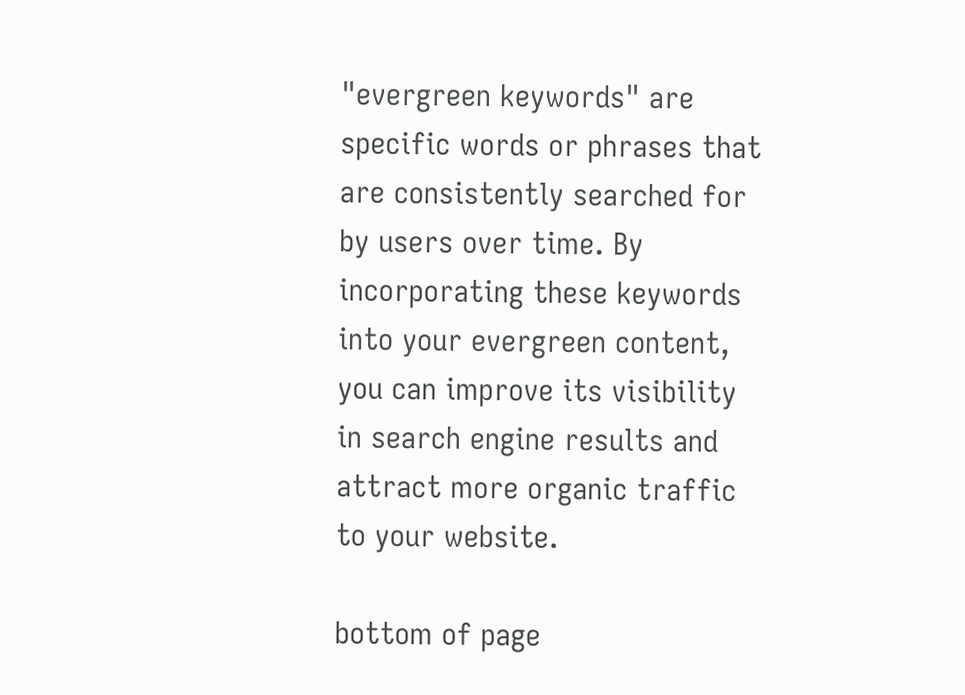"evergreen keywords" are specific words or phrases that are consistently searched for by users over time. By incorporating these keywords into your evergreen content, you can improve its visibility in search engine results and attract more organic traffic to your website.

bottom of page